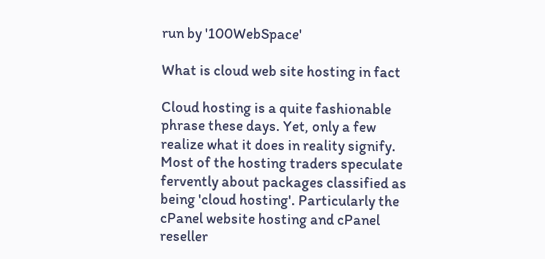run by '100WebSpace'

What is cloud web site hosting in fact

Cloud hosting is a quite fashionable phrase these days. Yet, only a few realize what it does in reality signify. Most of the hosting traders speculate fervently about packages classified as being 'cloud hosting'. Particularly the cPanel website hosting and cPanel reseller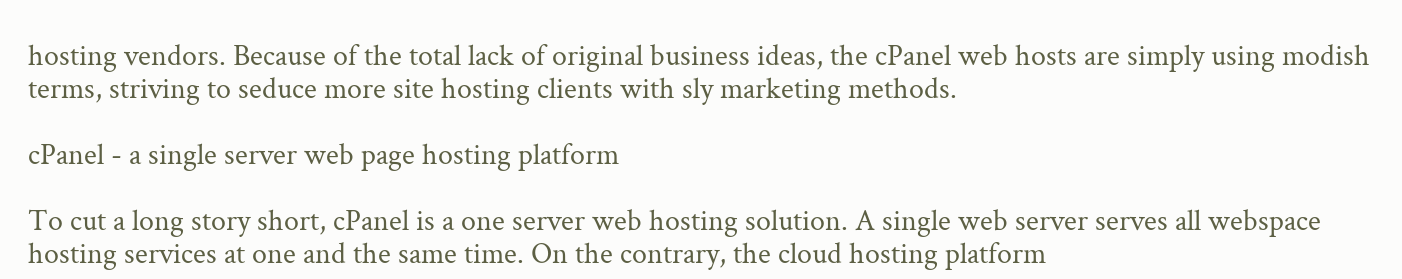hosting vendors. Because of the total lack of original business ideas, the cPanel web hosts are simply using modish terms, striving to seduce more site hosting clients with sly marketing methods.

cPanel - a single server web page hosting platform

To cut a long story short, cPanel is a one server web hosting solution. A single web server serves all webspace hosting services at one and the same time. On the contrary, the cloud hosting platform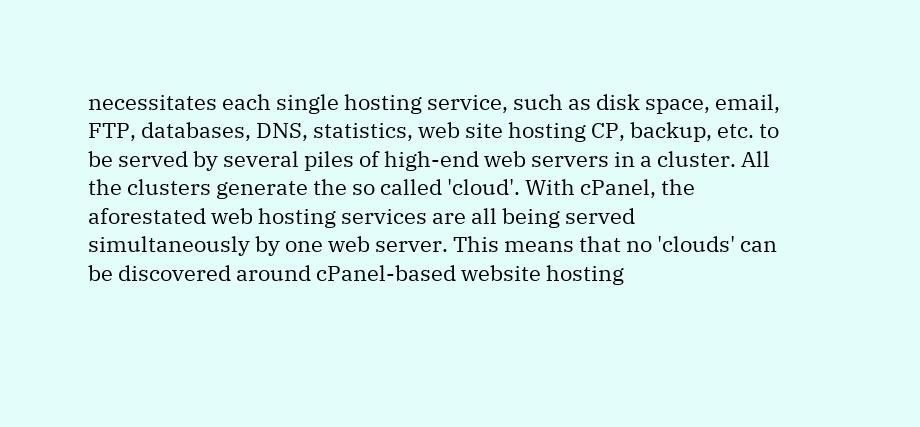necessitates each single hosting service, such as disk space, email, FTP, databases, DNS, statistics, web site hosting CP, backup, etc. to be served by several piles of high-end web servers in a cluster. All the clusters generate the so called 'cloud'. With cPanel, the aforestated web hosting services are all being served simultaneously by one web server. This means that no 'clouds' can be discovered around cPanel-based website hosting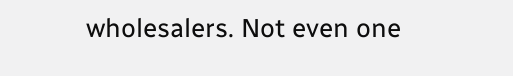wholesalers. Not even one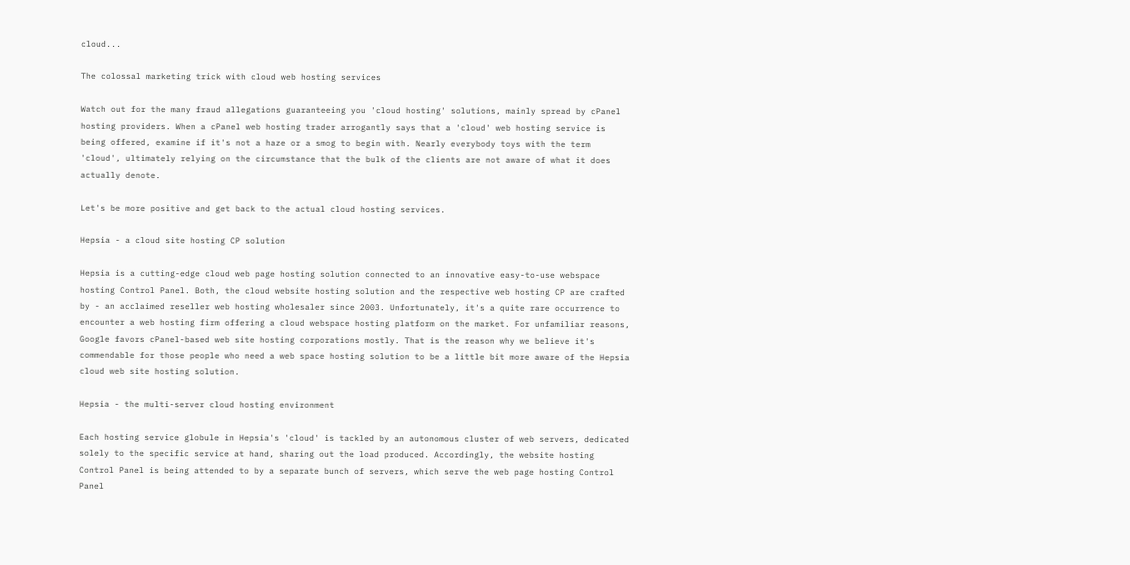cloud...

The colossal marketing trick with cloud web hosting services

Watch out for the many fraud allegations guaranteeing you 'cloud hosting' solutions, mainly spread by cPanel hosting providers. When a cPanel web hosting trader arrogantly says that a 'cloud' web hosting service is being offered, examine if it's not a haze or a smog to begin with. Nearly everybody toys with the term 'cloud', ultimately relying on the circumstance that the bulk of the clients are not aware of what it does actually denote.

Let's be more positive and get back to the actual cloud hosting services.

Hepsia - a cloud site hosting CP solution

Hepsia is a cutting-edge cloud web page hosting solution connected to an innovative easy-to-use webspace hosting Control Panel. Both, the cloud website hosting solution and the respective web hosting CP are crafted by - an acclaimed reseller web hosting wholesaler since 2003. Unfortunately, it's a quite rare occurrence to encounter a web hosting firm offering a cloud webspace hosting platform on the market. For unfamiliar reasons, Google favors cPanel-based web site hosting corporations mostly. That is the reason why we believe it's commendable for those people who need a web space hosting solution to be a little bit more aware of the Hepsia cloud web site hosting solution.

Hepsia - the multi-server cloud hosting environment

Each hosting service globule in Hepsia's 'cloud' is tackled by an autonomous cluster of web servers, dedicated solely to the specific service at hand, sharing out the load produced. Accordingly, the website hosting Control Panel is being attended to by a separate bunch of servers, which serve the web page hosting Control Panel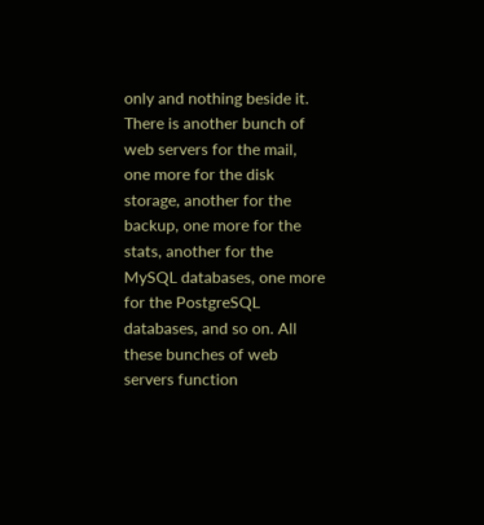only and nothing beside it. There is another bunch of web servers for the mail, one more for the disk storage, another for the backup, one more for the stats, another for the MySQL databases, one more for the PostgreSQL databases, and so on. All these bunches of web servers function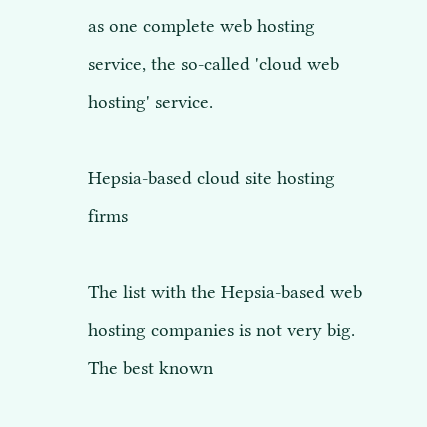as one complete web hosting service, the so-called 'cloud web hosting' service.

Hepsia-based cloud site hosting firms

The list with the Hepsia-based web hosting companies is not very big. The best known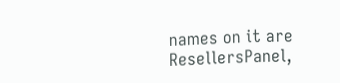names on it are ResellersPanel,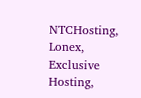NTCHosting, Lonex, Exclusive Hosting,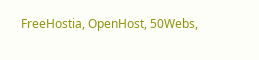FreeHostia, OpenHost, 50Webs,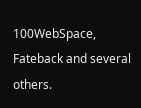100WebSpace, Fateback and several others.